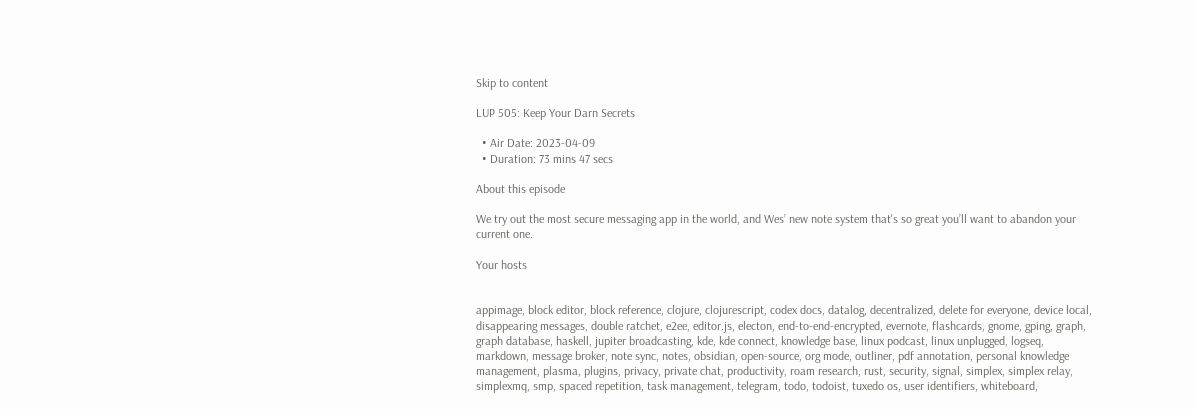Skip to content

LUP 505: Keep Your Darn Secrets

  • Air Date: 2023-04-09
  • Duration: 73 mins 47 secs

About this episode

We try out the most secure messaging app in the world, and Wes’ new note system that's so great you’ll want to abandon your current one.

Your hosts


appimage, block editor, block reference, clojure, clojurescript, codex docs, datalog, decentralized, delete for everyone, device local, disappearing messages, double ratchet, e2ee, editor.js, electon, end-to-end-encrypted, evernote, flashcards, gnome, gping, graph, graph database, haskell, jupiter broadcasting, kde, kde connect, knowledge base, linux podcast, linux unplugged, logseq, markdown, message broker, note sync, notes, obsidian, open-source, org mode, outliner, pdf annotation, personal knowledge management, plasma, plugins, privacy, private chat, productivity, roam research, rust, security, signal, simplex, simplex relay, simplexmq, smp, spaced repetition, task management, telegram, todo, todoist, tuxedo os, user identifiers, whiteboard,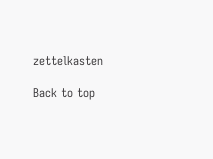zettelkasten

Back to top